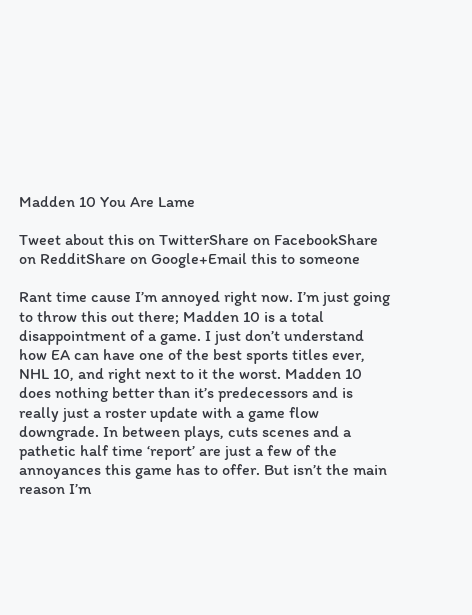Madden 10 You Are Lame

Tweet about this on TwitterShare on FacebookShare on RedditShare on Google+Email this to someone

Rant time cause I’m annoyed right now. I’m just going to throw this out there; Madden 10 is a total disappointment of a game. I just don’t understand how EA can have one of the best sports titles ever, NHL 10, and right next to it the worst. Madden 10 does nothing better than it’s predecessors and is really just a roster update with a game flow downgrade. In between plays, cuts scenes and a pathetic half time ‘report’ are just a few of the annoyances this game has to offer. But isn’t the main reason I’m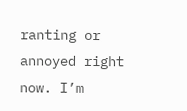ranting or annoyed right now. I’m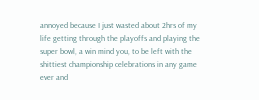annoyed because I just wasted about 2hrs of my life getting through the playoffs and playing the super bowl, a win mind you, to be left with the shittiest championship celebrations in any game ever and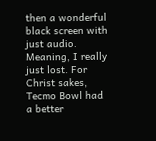then a wonderful black screen with just audio. Meaning, I really just lost. For Christ sakes, Tecmo Bowl had a better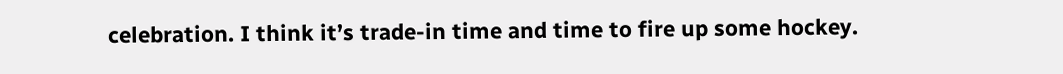celebration. I think it’s trade-in time and time to fire up some hockey.